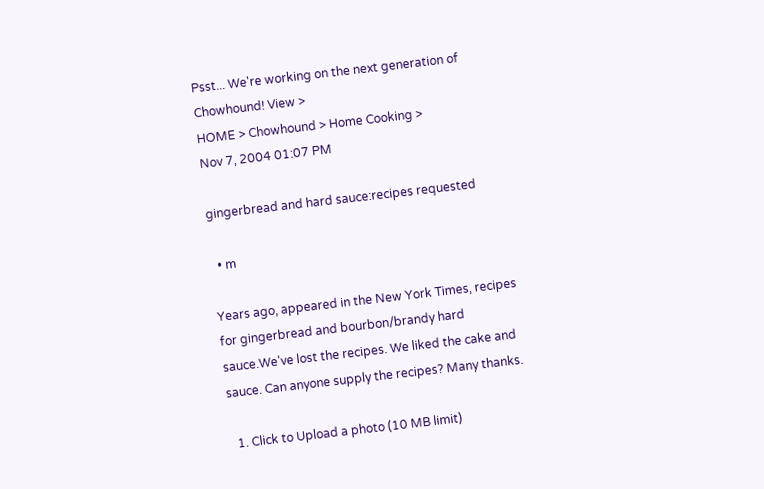Psst... We're working on the next generation of Chowhound! View >
HOME > Chowhound > Home Cooking >
Nov 7, 2004 01:07 PM

gingerbread and hard sauce:recipes requested

  • m

Years ago, appeared in the New York Times, recipes for gingerbread and bourbon/brandy hard sauce.We've lost the recipes. We liked the cake and sauce. Can anyone supply the recipes? Many thanks.

  1. Click to Upload a photo (10 MB limit)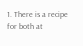1. There is a recipe for both at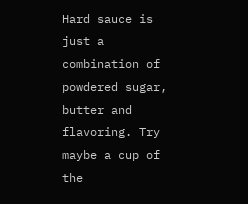Hard sauce is just a combination of powdered sugar, butter and flavoring. Try maybe a cup of the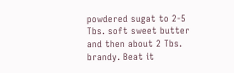powdered sugat to 2-5 Tbs. soft sweet butter and then about 2 Tbs. brandy. Beat it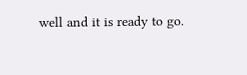well and it is ready to go.